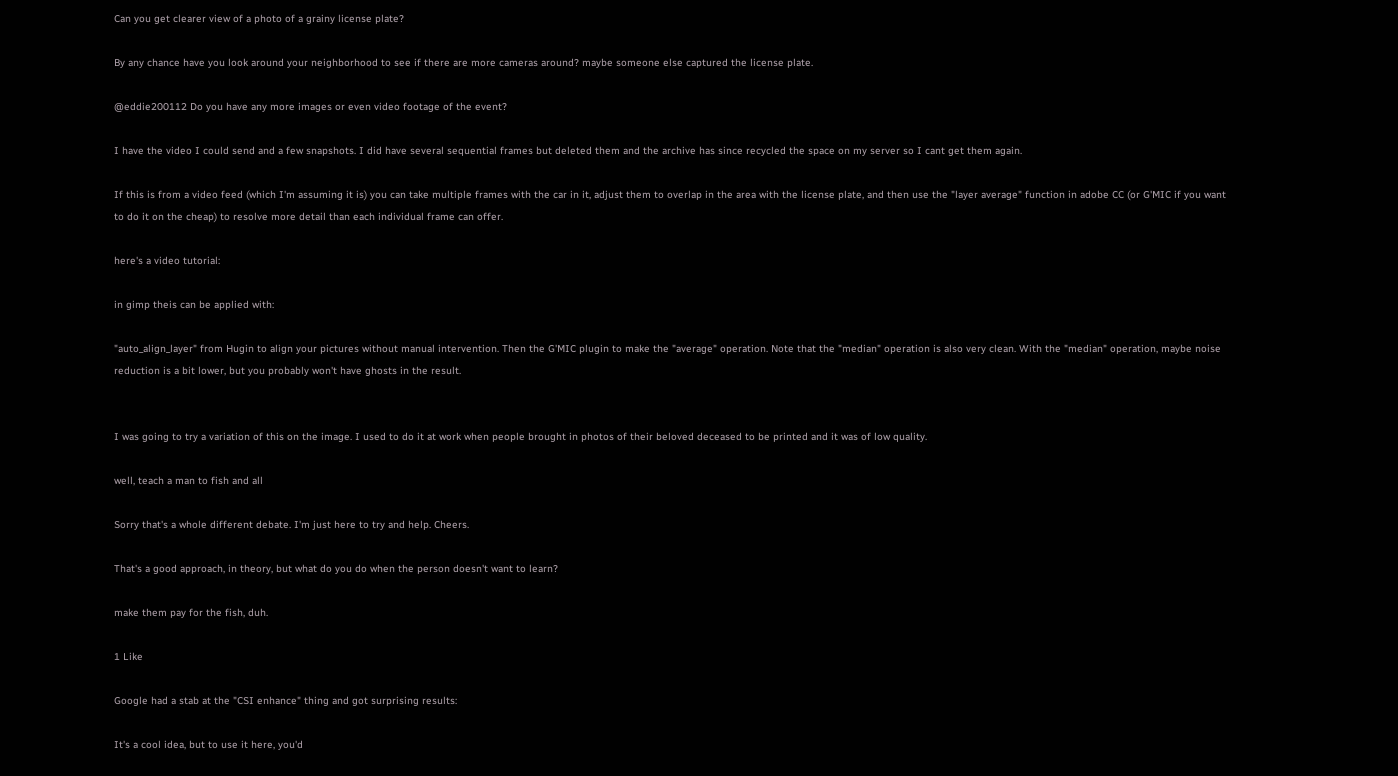Can you get clearer view of a photo of a grainy license plate?

By any chance have you look around your neighborhood to see if there are more cameras around? maybe someone else captured the license plate.

@eddie200112 Do you have any more images or even video footage of the event?

I have the video I could send and a few snapshots. I did have several sequential frames but deleted them and the archive has since recycled the space on my server so I cant get them again.

If this is from a video feed (which I'm assuming it is) you can take multiple frames with the car in it, adjust them to overlap in the area with the license plate, and then use the "layer average" function in adobe CC (or G'MIC if you want to do it on the cheap) to resolve more detail than each individual frame can offer.

here's a video tutorial:

in gimp theis can be applied with:

"auto_align_layer" from Hugin to align your pictures without manual intervention. Then the G'MIC plugin to make the "average" operation. Note that the "median" operation is also very clean. With the "median" operation, maybe noise reduction is a bit lower, but you probably won't have ghosts in the result.


I was going to try a variation of this on the image. I used to do it at work when people brought in photos of their beloved deceased to be printed and it was of low quality.

well, teach a man to fish and all

Sorry that's a whole different debate. I'm just here to try and help. Cheers.

That's a good approach, in theory, but what do you do when the person doesn't want to learn?

make them pay for the fish, duh.

1 Like

Google had a stab at the "CSI enhance" thing and got surprising results:

It's a cool idea, but to use it here, you'd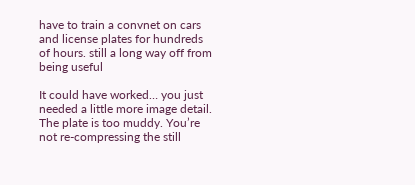have to train a convnet on cars and license plates for hundreds of hours. still a long way off from being useful

It could have worked… you just needed a little more image detail. The plate is too muddy. You’re not re-compressing the still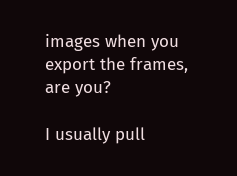images when you export the frames, are you?

I usually pull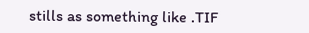stills as something like .TIF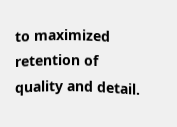to maximized retention of quality and detail.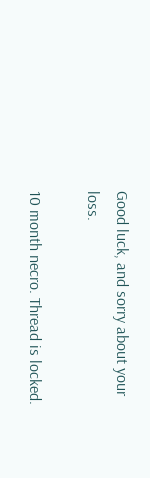Good luck, and sorry about your loss.

10 month necro. Thread is locked.